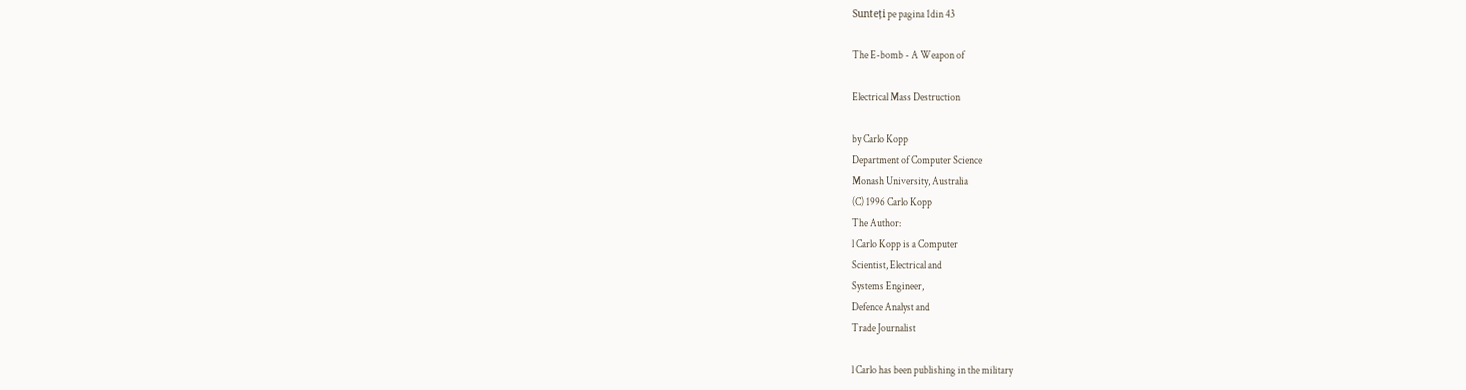Sunteți pe pagina 1din 43

The E-bomb - A Weapon of

Electrical Mass Destruction

by Carlo Kopp
Department of Computer Science
Monash University, Australia
(C) 1996 Carlo Kopp
The Author:
l Carlo Kopp is a Computer
Scientist, Electrical and
Systems Engineer,
Defence Analyst and
Trade Journalist

l Carlo has been publishing in the military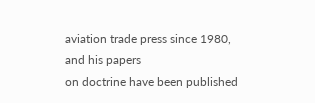aviation trade press since 1980, and his papers
on doctrine have been published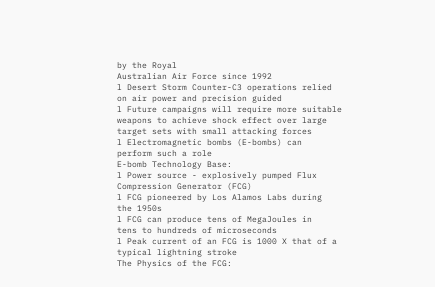by the Royal
Australian Air Force since 1992
l Desert Storm Counter-C3 operations relied
on air power and precision guided
l Future campaigns will require more suitable
weapons to achieve shock effect over large
target sets with small attacking forces
l Electromagnetic bombs (E-bombs) can
perform such a role
E-bomb Technology Base:
l Power source - explosively pumped Flux
Compression Generator (FCG)
l FCG pioneered by Los Alamos Labs during
the 1950s
l FCG can produce tens of MegaJoules in
tens to hundreds of microseconds
l Peak current of an FCG is 1000 X that of a
typical lightning stroke
The Physics of the FCG: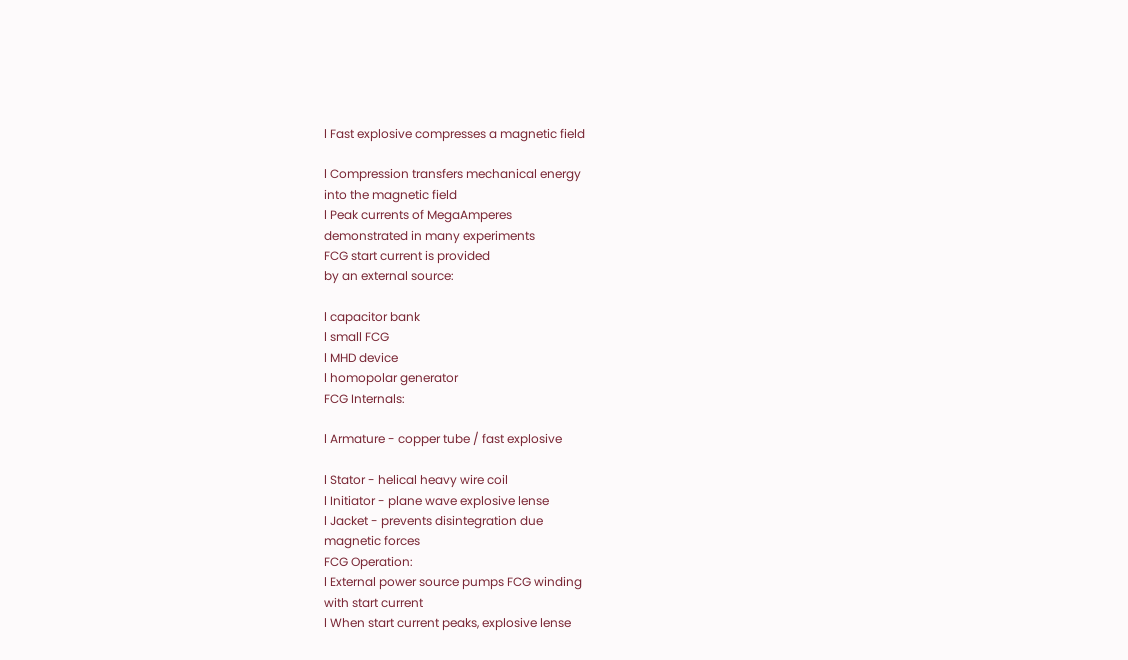l Fast explosive compresses a magnetic field

l Compression transfers mechanical energy
into the magnetic field
l Peak currents of MegaAmperes
demonstrated in many experiments
FCG start current is provided
by an external source:

l capacitor bank
l small FCG
l MHD device
l homopolar generator
FCG Internals:

l Armature - copper tube / fast explosive

l Stator - helical heavy wire coil
l Initiator - plane wave explosive lense
l Jacket - prevents disintegration due
magnetic forces
FCG Operation:
l External power source pumps FCG winding
with start current
l When start current peaks, explosive lense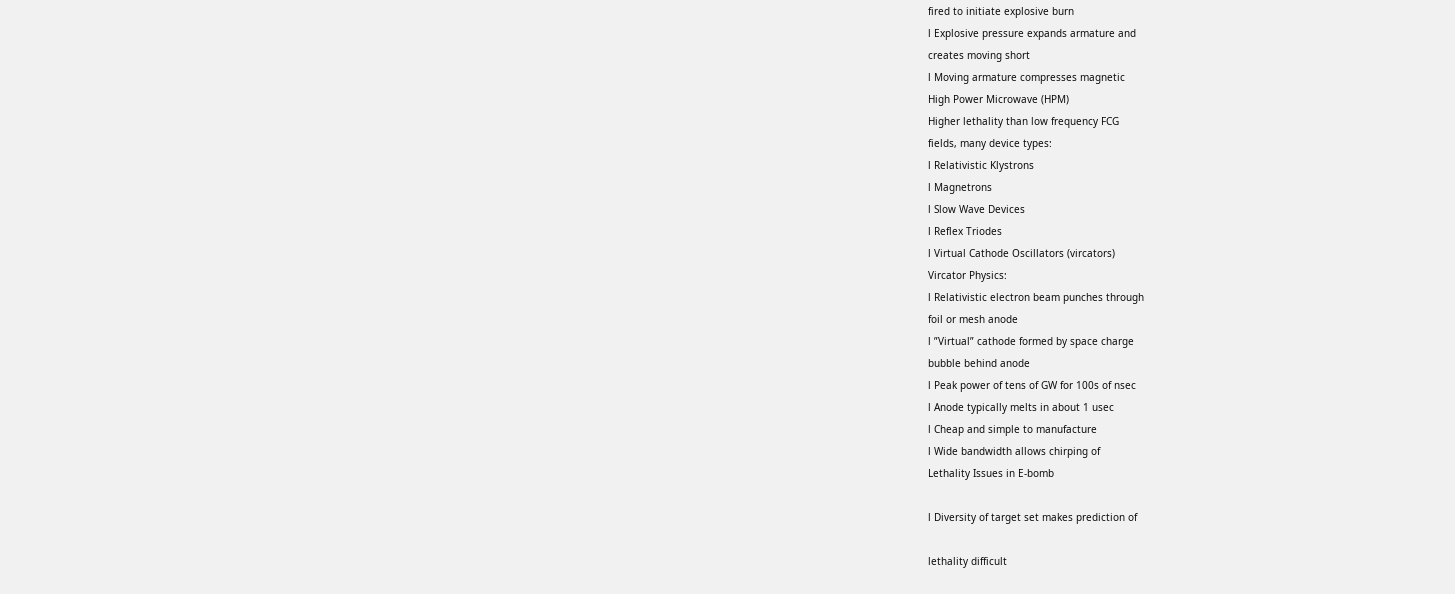fired to initiate explosive burn
l Explosive pressure expands armature and
creates moving short
l Moving armature compresses magnetic
High Power Microwave (HPM)
Higher lethality than low frequency FCG
fields, many device types:
l Relativistic Klystrons
l Magnetrons
l Slow Wave Devices
l Reflex Triodes
l Virtual Cathode Oscillators (vircators)
Vircator Physics:
l Relativistic electron beam punches through
foil or mesh anode
l ”Virtual” cathode formed by space charge
bubble behind anode
l Peak power of tens of GW for 100s of nsec
l Anode typically melts in about 1 usec
l Cheap and simple to manufacture
l Wide bandwidth allows chirping of
Lethality Issues in E-bomb

l Diversity of target set makes prediction of

lethality difficult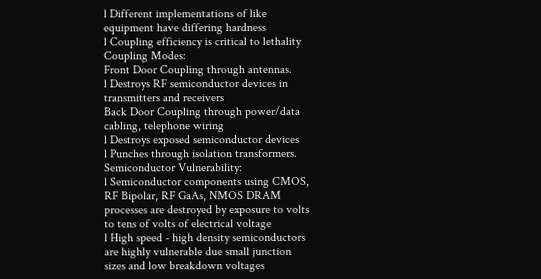l Different implementations of like
equipment have differing hardness
l Coupling efficiency is critical to lethality
Coupling Modes:
Front Door Coupling through antennas.
l Destroys RF semiconductor devices in
transmitters and receivers
Back Door Coupling through power/data
cabling, telephone wiring
l Destroys exposed semiconductor devices
l Punches through isolation transformers.
Semiconductor Vulnerability:
l Semiconductor components using CMOS,
RF Bipolar, RF GaAs, NMOS DRAM
processes are destroyed by exposure to volts
to tens of volts of electrical voltage
l High speed - high density semiconductors
are highly vulnerable due small junction
sizes and low breakdown voltages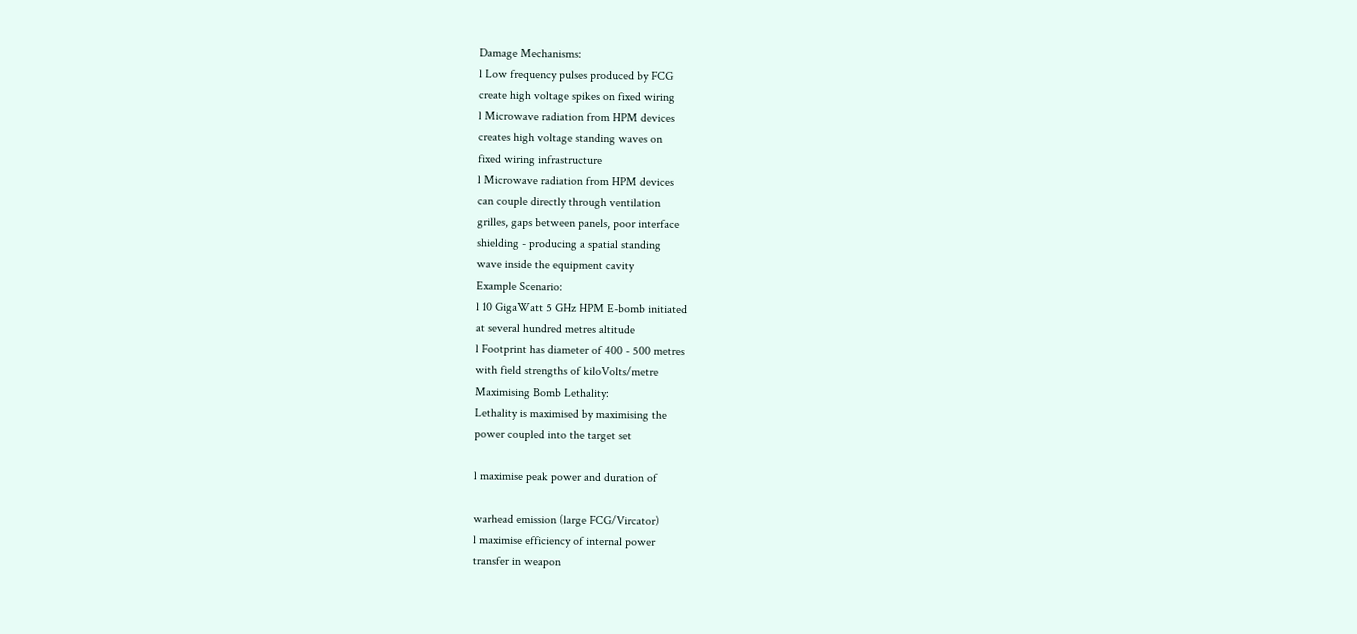Damage Mechanisms:
l Low frequency pulses produced by FCG
create high voltage spikes on fixed wiring
l Microwave radiation from HPM devices
creates high voltage standing waves on
fixed wiring infrastructure
l Microwave radiation from HPM devices
can couple directly through ventilation
grilles, gaps between panels, poor interface
shielding - producing a spatial standing
wave inside the equipment cavity
Example Scenario:
l 10 GigaWatt 5 GHz HPM E-bomb initiated
at several hundred metres altitude
l Footprint has diameter of 400 - 500 metres
with field strengths of kiloVolts/metre
Maximising Bomb Lethality:
Lethality is maximised by maximising the
power coupled into the target set

l maximise peak power and duration of

warhead emission (large FCG/Vircator)
l maximise efficiency of internal power
transfer in weapon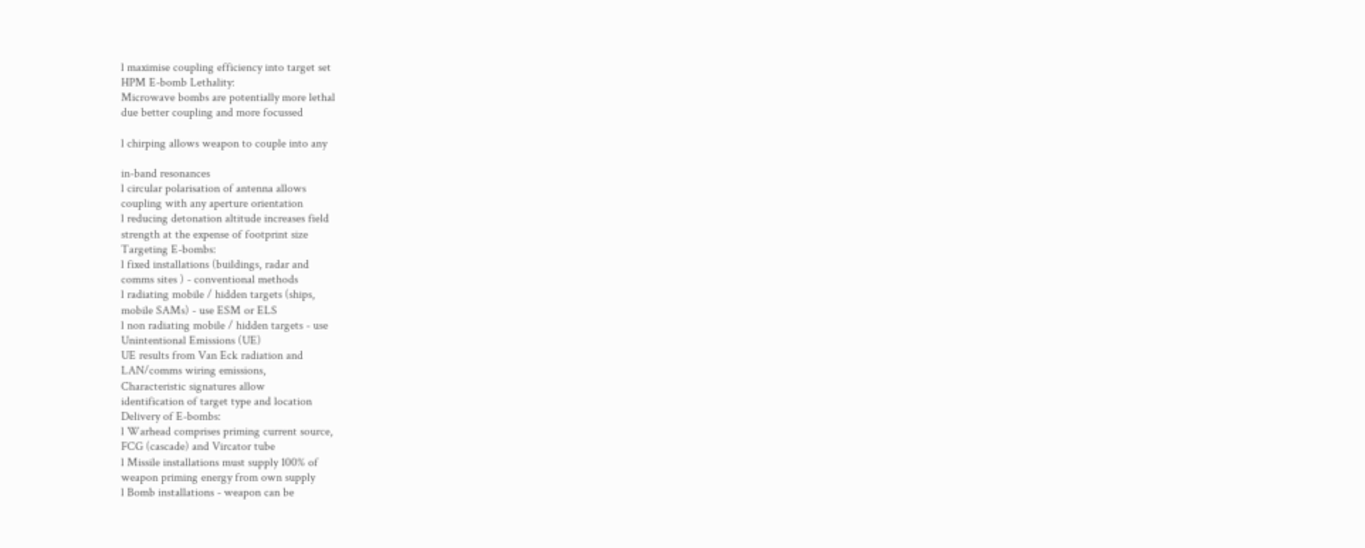l maximise coupling efficiency into target set
HPM E-bomb Lethality:
Microwave bombs are potentially more lethal
due better coupling and more focussed

l chirping allows weapon to couple into any

in-band resonances
l circular polarisation of antenna allows
coupling with any aperture orientation
l reducing detonation altitude increases field
strength at the expense of footprint size
Targeting E-bombs:
l fixed installations (buildings, radar and
comms sites ) - conventional methods
l radiating mobile / hidden targets (ships,
mobile SAMs) - use ESM or ELS
l non radiating mobile / hidden targets - use
Unintentional Emissions (UE)
UE results from Van Eck radiation and
LAN/comms wiring emissions,
Characteristic signatures allow
identification of target type and location
Delivery of E-bombs:
l Warhead comprises priming current source,
FCG (cascade) and Vircator tube
l Missile installations must supply 100% of
weapon priming energy from own supply
l Bomb installations - weapon can be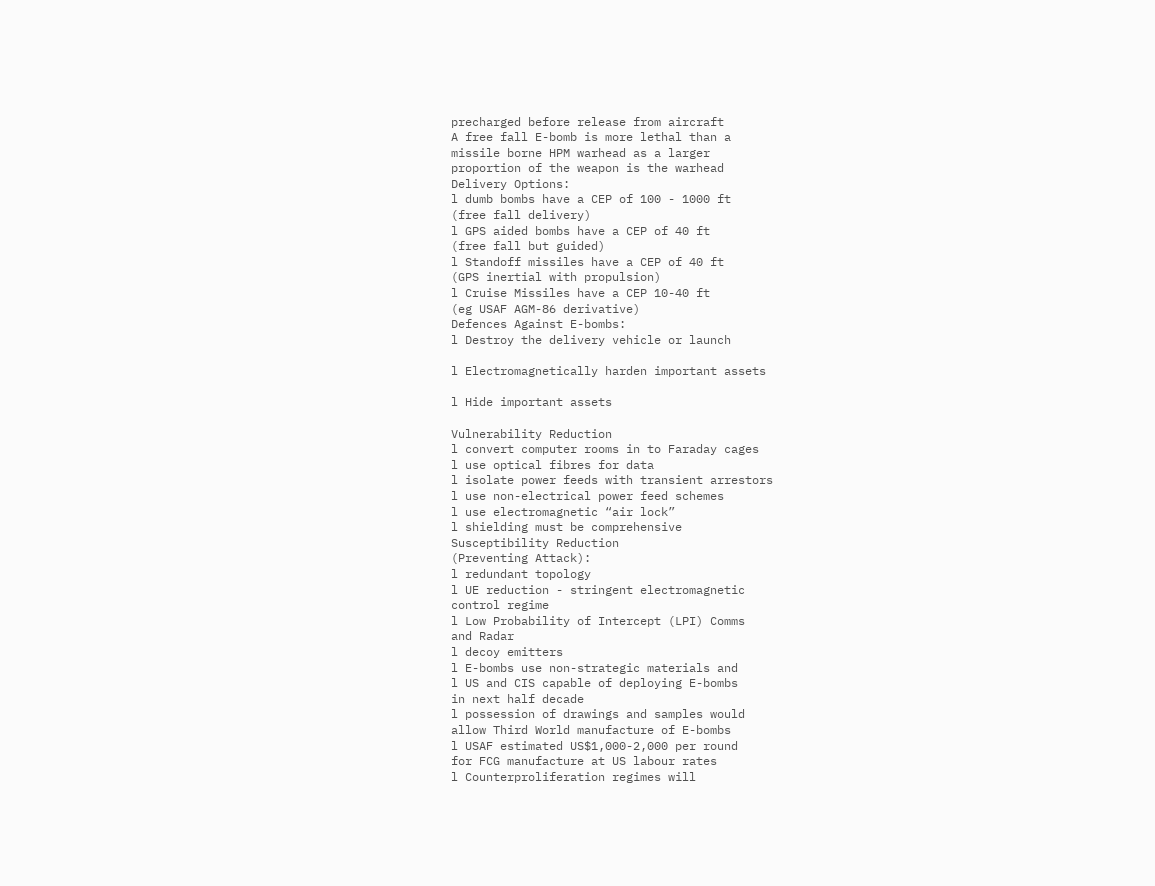precharged before release from aircraft
A free fall E-bomb is more lethal than a
missile borne HPM warhead as a larger
proportion of the weapon is the warhead
Delivery Options:
l dumb bombs have a CEP of 100 - 1000 ft
(free fall delivery)
l GPS aided bombs have a CEP of 40 ft
(free fall but guided)
l Standoff missiles have a CEP of 40 ft
(GPS inertial with propulsion)
l Cruise Missiles have a CEP 10-40 ft
(eg USAF AGM-86 derivative)
Defences Against E-bombs:
l Destroy the delivery vehicle or launch

l Electromagnetically harden important assets

l Hide important assets

Vulnerability Reduction
l convert computer rooms in to Faraday cages
l use optical fibres for data
l isolate power feeds with transient arrestors
l use non-electrical power feed schemes
l use electromagnetic “air lock”
l shielding must be comprehensive
Susceptibility Reduction
(Preventing Attack):
l redundant topology
l UE reduction - stringent electromagnetic
control regime
l Low Probability of Intercept (LPI) Comms
and Radar
l decoy emitters
l E-bombs use non-strategic materials and
l US and CIS capable of deploying E-bombs
in next half decade
l possession of drawings and samples would
allow Third World manufacture of E-bombs
l USAF estimated US$1,000-2,000 per round
for FCG manufacture at US labour rates
l Counterproliferation regimes will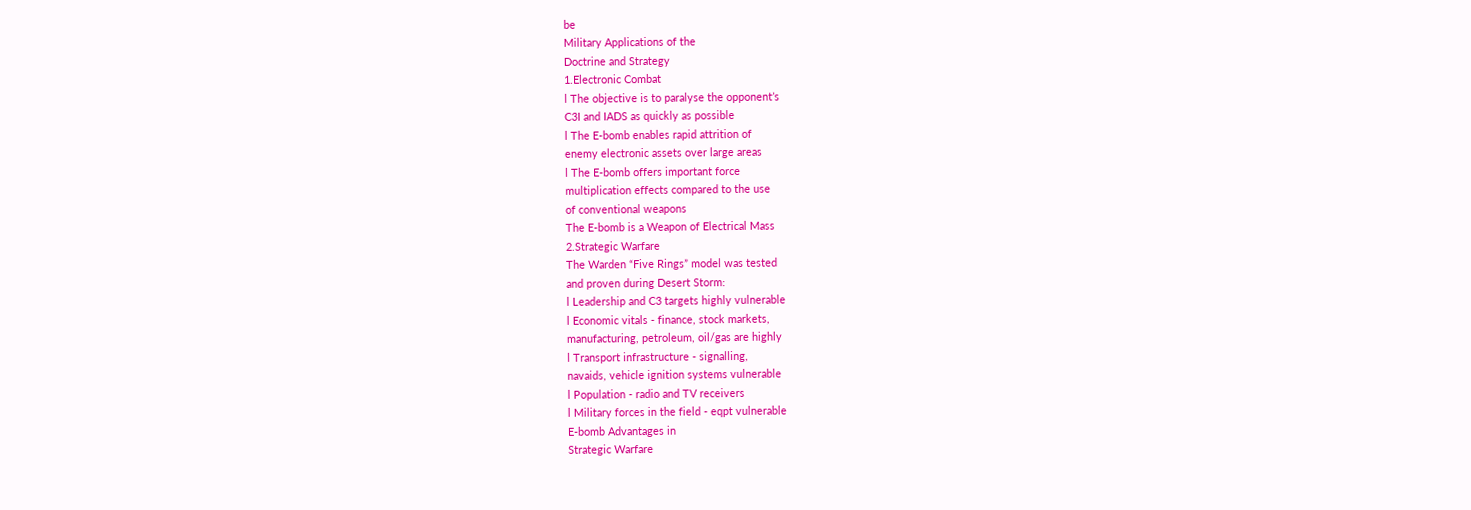be
Military Applications of the
Doctrine and Strategy
1.Electronic Combat
l The objective is to paralyse the opponent’s
C3I and IADS as quickly as possible
l The E-bomb enables rapid attrition of
enemy electronic assets over large areas
l The E-bomb offers important force
multiplication effects compared to the use
of conventional weapons
The E-bomb is a Weapon of Electrical Mass
2.Strategic Warfare
The Warden “Five Rings” model was tested
and proven during Desert Storm:
l Leadership and C3 targets highly vulnerable
l Economic vitals - finance, stock markets,
manufacturing, petroleum, oil/gas are highly
l Transport infrastructure - signalling,
navaids, vehicle ignition systems vulnerable
l Population - radio and TV receivers
l Military forces in the field - eqpt vulnerable
E-bomb Advantages in
Strategic Warfare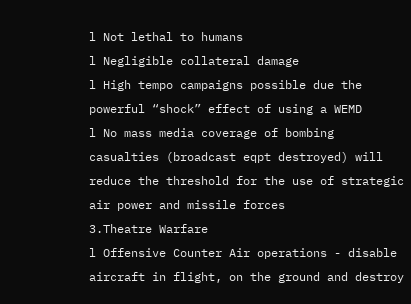l Not lethal to humans
l Negligible collateral damage
l High tempo campaigns possible due the
powerful “shock” effect of using a WEMD
l No mass media coverage of bombing
casualties (broadcast eqpt destroyed) will
reduce the threshold for the use of strategic
air power and missile forces
3.Theatre Warfare
l Offensive Counter Air operations - disable
aircraft in flight, on the ground and destroy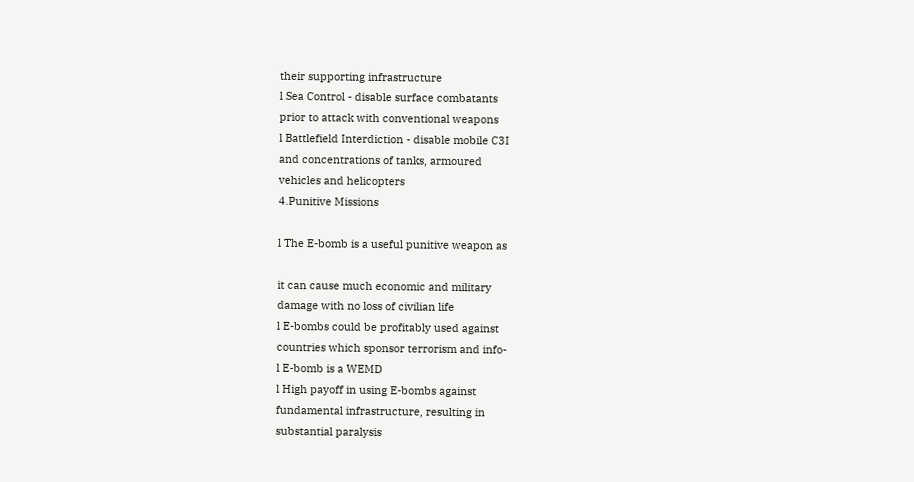their supporting infrastructure
l Sea Control - disable surface combatants
prior to attack with conventional weapons
l Battlefield Interdiction - disable mobile C3I
and concentrations of tanks, armoured
vehicles and helicopters
4.Punitive Missions

l The E-bomb is a useful punitive weapon as

it can cause much economic and military
damage with no loss of civilian life
l E-bombs could be profitably used against
countries which sponsor terrorism and info-
l E-bomb is a WEMD
l High payoff in using E-bombs against
fundamental infrastructure, resulting in
substantial paralysis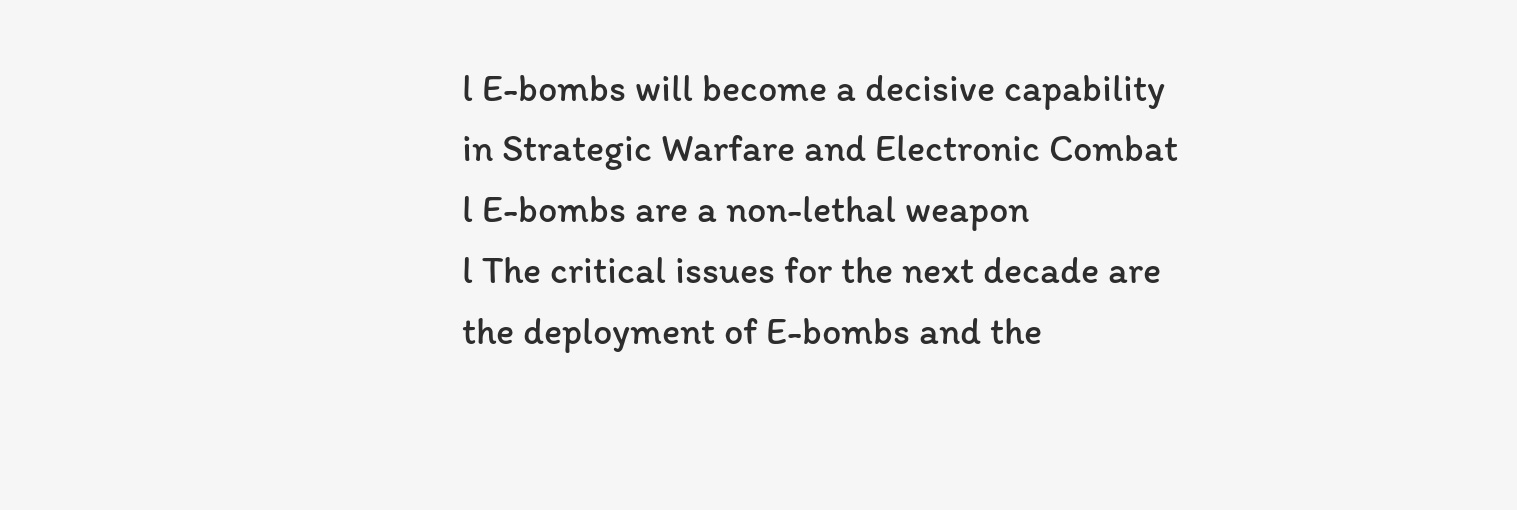l E-bombs will become a decisive capability
in Strategic Warfare and Electronic Combat
l E-bombs are a non-lethal weapon
l The critical issues for the next decade are
the deployment of E-bombs and the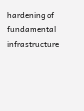hardening of fundamental infrastructure